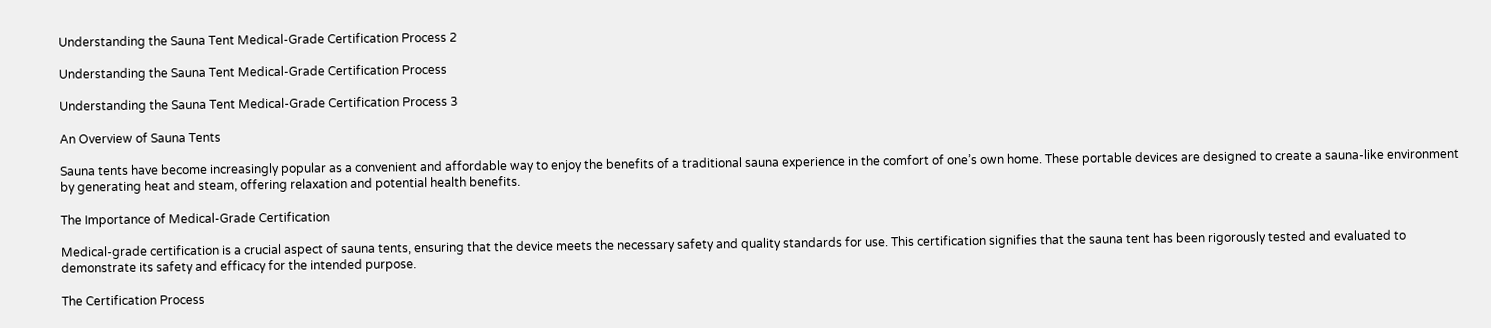Understanding the Sauna Tent Medical-Grade Certification Process 2

Understanding the Sauna Tent Medical-Grade Certification Process

Understanding the Sauna Tent Medical-Grade Certification Process 3

An Overview of Sauna Tents

Sauna tents have become increasingly popular as a convenient and affordable way to enjoy the benefits of a traditional sauna experience in the comfort of one’s own home. These portable devices are designed to create a sauna-like environment by generating heat and steam, offering relaxation and potential health benefits.

The Importance of Medical-Grade Certification

Medical-grade certification is a crucial aspect of sauna tents, ensuring that the device meets the necessary safety and quality standards for use. This certification signifies that the sauna tent has been rigorously tested and evaluated to demonstrate its safety and efficacy for the intended purpose.

The Certification Process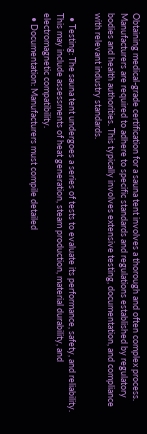Obtaining medical-grade certification for a sauna tent involves a thorough and often complex process. Manufacturers are required to adhere to specific standards and regulations established by regulatory bodies and health authorities. This typically involves extensive testing, documentation, and compliance with relevant industry standards.

  • Testing: The sauna tent undergoes a series of tests to evaluate its performance, safety, and reliability. This may include assessments of heat generation, steam production, material durability, and electromagnetic compatibility.
  • Documentation: Manufacturers must compile detailed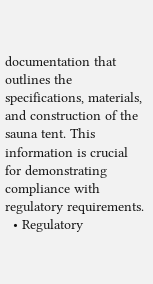documentation that outlines the specifications, materials, and construction of the sauna tent. This information is crucial for demonstrating compliance with regulatory requirements.
  • Regulatory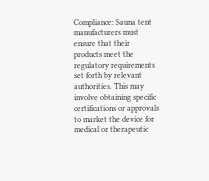Compliance: Sauna tent manufacturers must ensure that their products meet the regulatory requirements set forth by relevant authorities. This may involve obtaining specific certifications or approvals to market the device for medical or therapeutic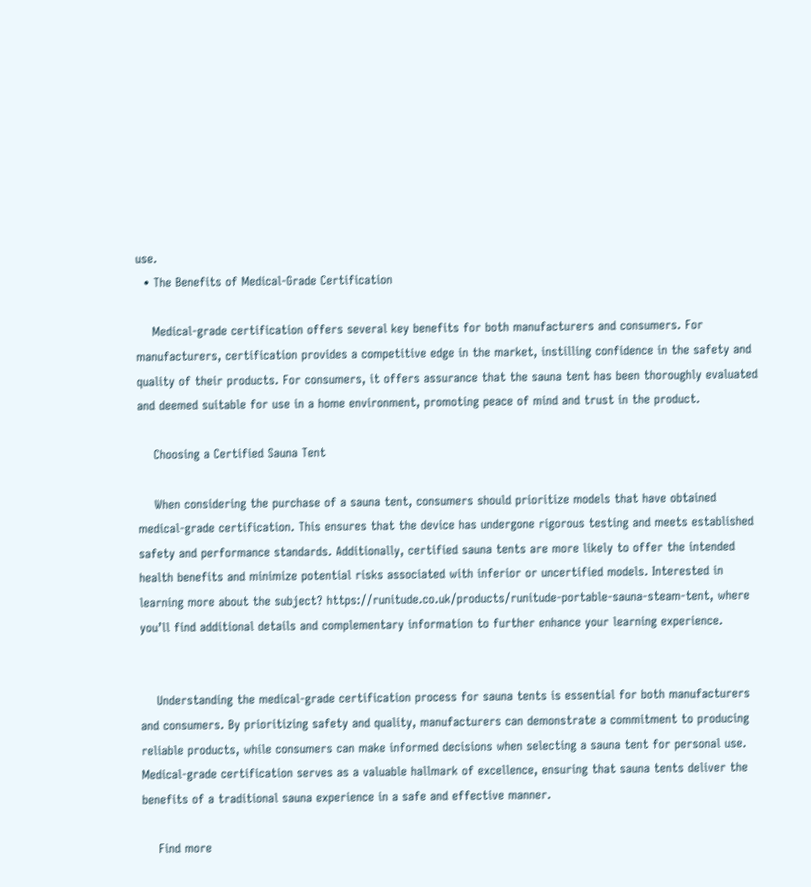use.
  • The Benefits of Medical-Grade Certification

    Medical-grade certification offers several key benefits for both manufacturers and consumers. For manufacturers, certification provides a competitive edge in the market, instilling confidence in the safety and quality of their products. For consumers, it offers assurance that the sauna tent has been thoroughly evaluated and deemed suitable for use in a home environment, promoting peace of mind and trust in the product.

    Choosing a Certified Sauna Tent

    When considering the purchase of a sauna tent, consumers should prioritize models that have obtained medical-grade certification. This ensures that the device has undergone rigorous testing and meets established safety and performance standards. Additionally, certified sauna tents are more likely to offer the intended health benefits and minimize potential risks associated with inferior or uncertified models. Interested in learning more about the subject? https://runitude.co.uk/products/runitude-portable-sauna-steam-tent, where you’ll find additional details and complementary information to further enhance your learning experience.


    Understanding the medical-grade certification process for sauna tents is essential for both manufacturers and consumers. By prioritizing safety and quality, manufacturers can demonstrate a commitment to producing reliable products, while consumers can make informed decisions when selecting a sauna tent for personal use. Medical-grade certification serves as a valuable hallmark of excellence, ensuring that sauna tents deliver the benefits of a traditional sauna experience in a safe and effective manner.

    Find more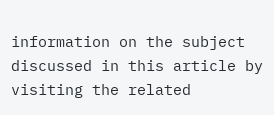information on the subject discussed in this article by visiting the related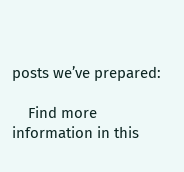posts we’ve prepared:

    Find more information in this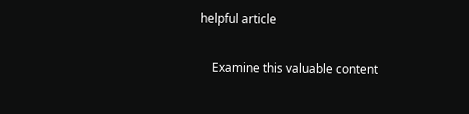helpful article

    Examine this valuable content